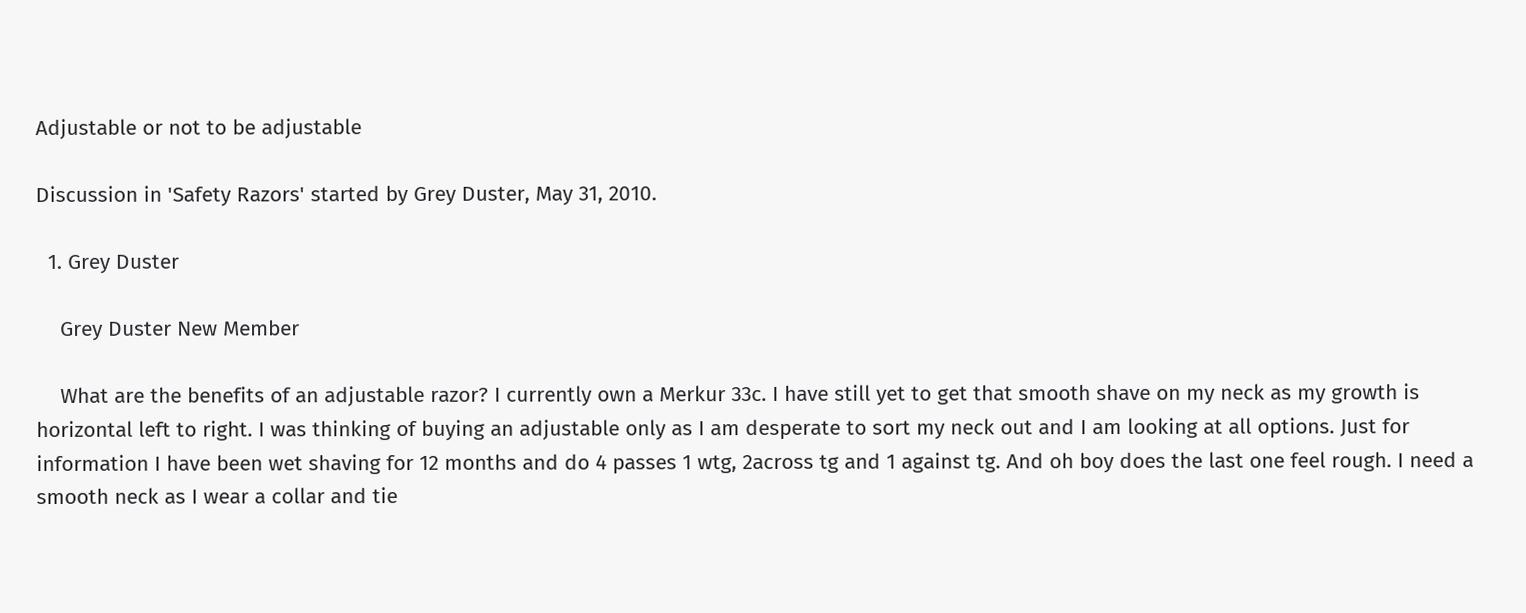Adjustable or not to be adjustable

Discussion in 'Safety Razors' started by Grey Duster, May 31, 2010.

  1. Grey Duster

    Grey Duster New Member

    What are the benefits of an adjustable razor? I currently own a Merkur 33c. I have still yet to get that smooth shave on my neck as my growth is horizontal left to right. I was thinking of buying an adjustable only as I am desperate to sort my neck out and I am looking at all options. Just for information I have been wet shaving for 12 months and do 4 passes 1 wtg, 2across tg and 1 against tg. And oh boy does the last one feel rough. I need a smooth neck as I wear a collar and tie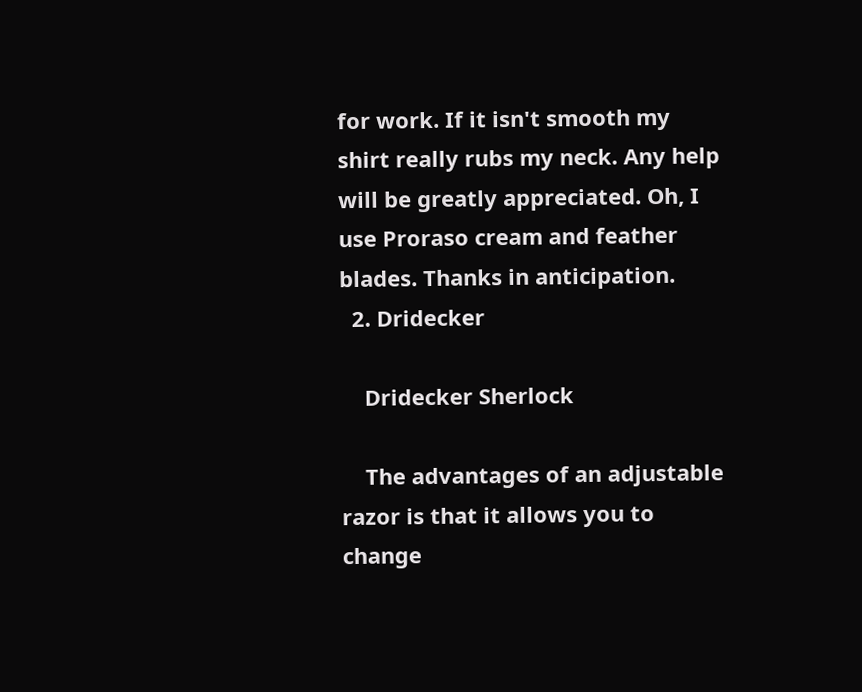for work. If it isn't smooth my shirt really rubs my neck. Any help will be greatly appreciated. Oh, I use Proraso cream and feather blades. Thanks in anticipation.
  2. Dridecker

    Dridecker Sherlock

    The advantages of an adjustable razor is that it allows you to change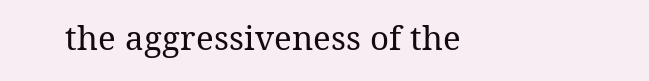the aggressiveness of the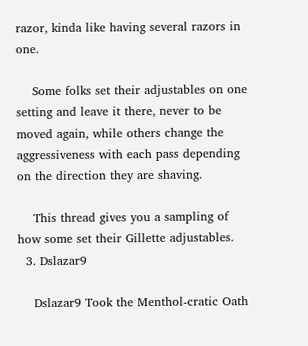razor, kinda like having several razors in one.

    Some folks set their adjustables on one setting and leave it there, never to be moved again, while others change the aggressiveness with each pass depending on the direction they are shaving.

    This thread gives you a sampling of how some set their Gillette adjustables.
  3. Dslazar9

    Dslazar9 Took the Menthol-cratic Oath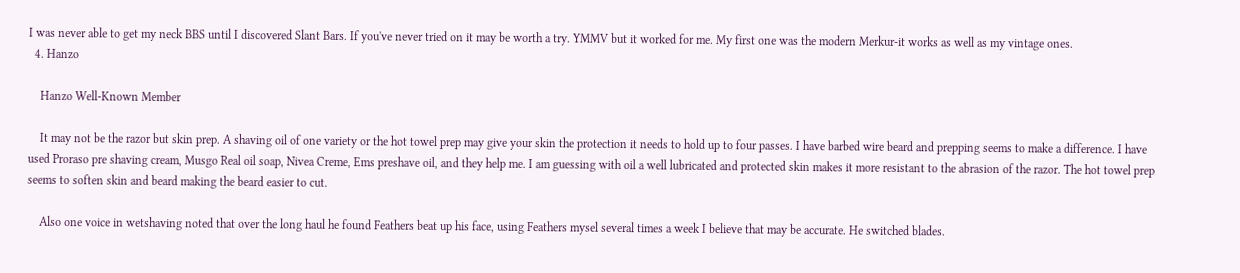I was never able to get my neck BBS until I discovered Slant Bars. If you've never tried on it may be worth a try. YMMV but it worked for me. My first one was the modern Merkur-it works as well as my vintage ones.
  4. Hanzo

    Hanzo Well-Known Member

    It may not be the razor but skin prep. A shaving oil of one variety or the hot towel prep may give your skin the protection it needs to hold up to four passes. I have barbed wire beard and prepping seems to make a difference. I have used Proraso pre shaving cream, Musgo Real oil soap, Nivea Creme, Ems preshave oil, and they help me. I am guessing with oil a well lubricated and protected skin makes it more resistant to the abrasion of the razor. The hot towel prep seems to soften skin and beard making the beard easier to cut.

    Also one voice in wetshaving noted that over the long haul he found Feathers beat up his face, using Feathers mysel several times a week I believe that may be accurate. He switched blades.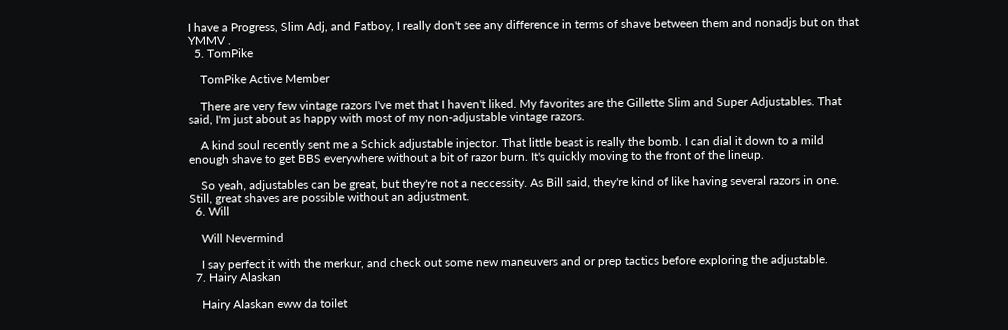I have a Progress, Slim Adj, and Fatboy, I really don't see any difference in terms of shave between them and nonadjs but on that YMMV .
  5. TomPike

    TomPike Active Member

    There are very few vintage razors I've met that I haven't liked. My favorites are the Gillette Slim and Super Adjustables. That said, I'm just about as happy with most of my non-adjustable vintage razors.

    A kind soul recently sent me a Schick adjustable injector. That little beast is really the bomb. I can dial it down to a mild enough shave to get BBS everywhere without a bit of razor burn. It's quickly moving to the front of the lineup.

    So yeah, adjustables can be great, but they're not a neccessity. As Bill said, they're kind of like having several razors in one. Still, great shaves are possible without an adjustment.
  6. Will

    Will Nevermind

    I say perfect it with the merkur, and check out some new maneuvers and or prep tactics before exploring the adjustable.
  7. Hairy Alaskan

    Hairy Alaskan eww da toilet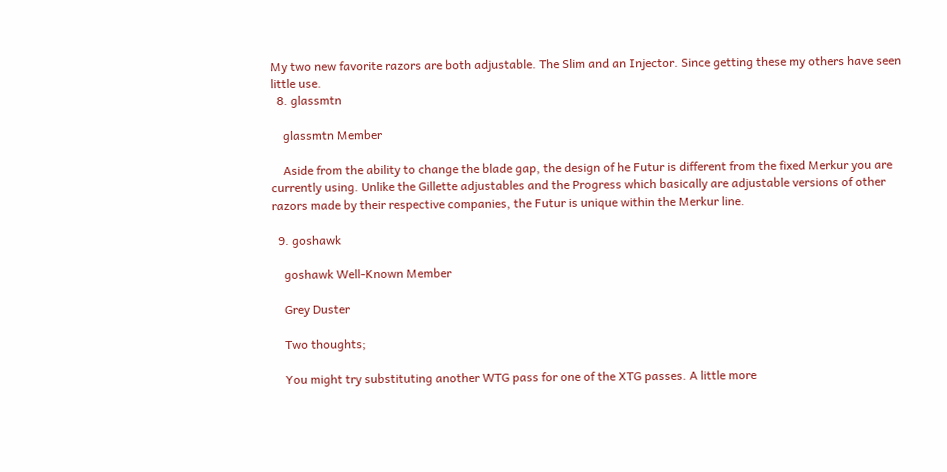My two new favorite razors are both adjustable. The Slim and an Injector. Since getting these my others have seen little use.
  8. glassmtn

    glassmtn Member

    Aside from the ability to change the blade gap, the design of he Futur is different from the fixed Merkur you are currently using. Unlike the Gillette adjustables and the Progress which basically are adjustable versions of other razors made by their respective companies, the Futur is unique within the Merkur line.

  9. goshawk

    goshawk Well-Known Member

    Grey Duster

    Two thoughts;

    You might try substituting another WTG pass for one of the XTG passes. A little more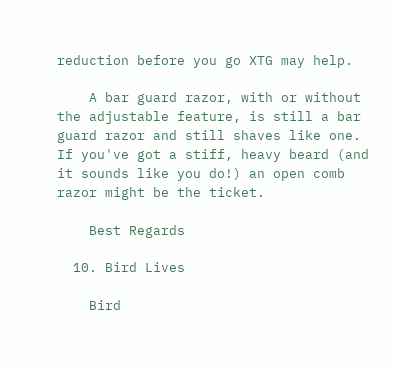reduction before you go XTG may help.

    A bar guard razor, with or without the adjustable feature, is still a bar guard razor and still shaves like one. If you've got a stiff, heavy beard (and it sounds like you do!) an open comb razor might be the ticket.

    Best Regards

  10. Bird Lives

    Bird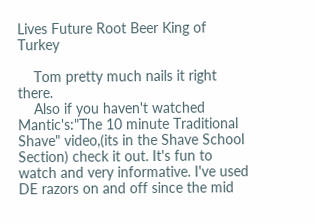Lives Future Root Beer King of Turkey

    Tom pretty much nails it right there.
    Also if you haven't watched Mantic's:"The 10 minute Traditional Shave" video,(its in the Shave School Section) check it out. It's fun to watch and very informative. I've used DE razors on and off since the mid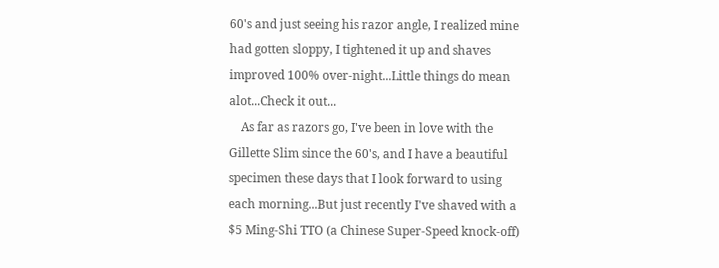60's and just seeing his razor angle, I realized mine had gotten sloppy, I tightened it up and shaves improved 100% over-night...Little things do mean alot...Check it out...
    As far as razors go, I've been in love with the Gillette Slim since the 60's, and I have a beautiful specimen these days that I look forward to using each morning...But just recently I've shaved with a $5 Ming-Shi TTO (a Chinese Super-Speed knock-off)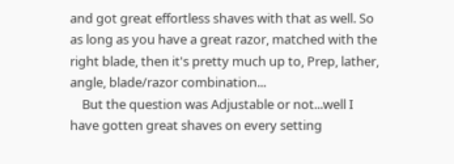and got great effortless shaves with that as well. So as long as you have a great razor, matched with the right blade, then it's pretty much up to, Prep, lather, angle, blade/razor combination...
    But the question was Adjustable or not...well I have gotten great shaves on every setting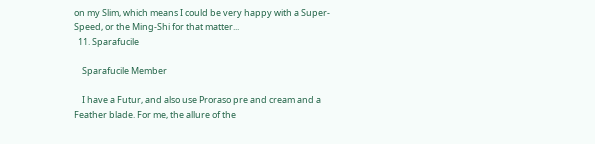on my Slim, which means I could be very happy with a Super-Speed, or the Ming-Shi for that matter...
  11. Sparafucile

    Sparafucile Member

    I have a Futur, and also use Proraso pre and cream and a Feather blade. For me, the allure of the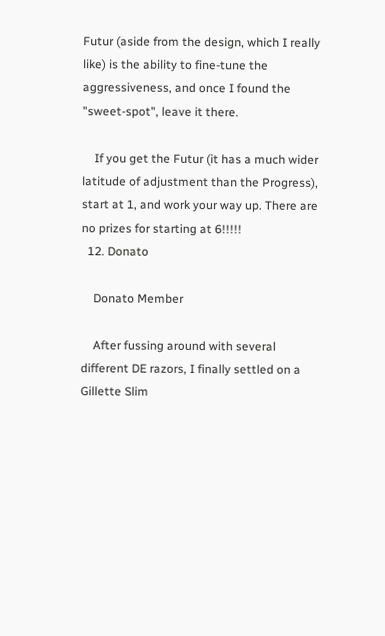Futur (aside from the design, which I really like) is the ability to fine-tune the aggressiveness, and once I found the "sweet-spot", leave it there.

    If you get the Futur (it has a much wider latitude of adjustment than the Progress), start at 1, and work your way up. There are no prizes for starting at 6!!!!!
  12. Donato

    Donato Member

    After fussing around with several different DE razors, I finally settled on a Gillette Slim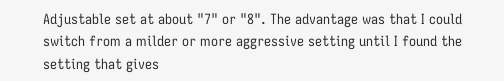Adjustable set at about "7" or "8". The advantage was that I could switch from a milder or more aggressive setting until I found the setting that gives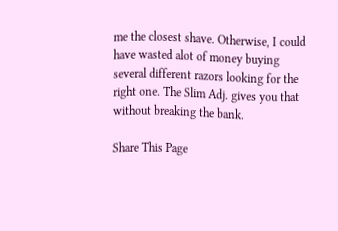me the closest shave. Otherwise, I could have wasted alot of money buying several different razors looking for the right one. The Slim Adj. gives you that without breaking the bank.

Share This Page